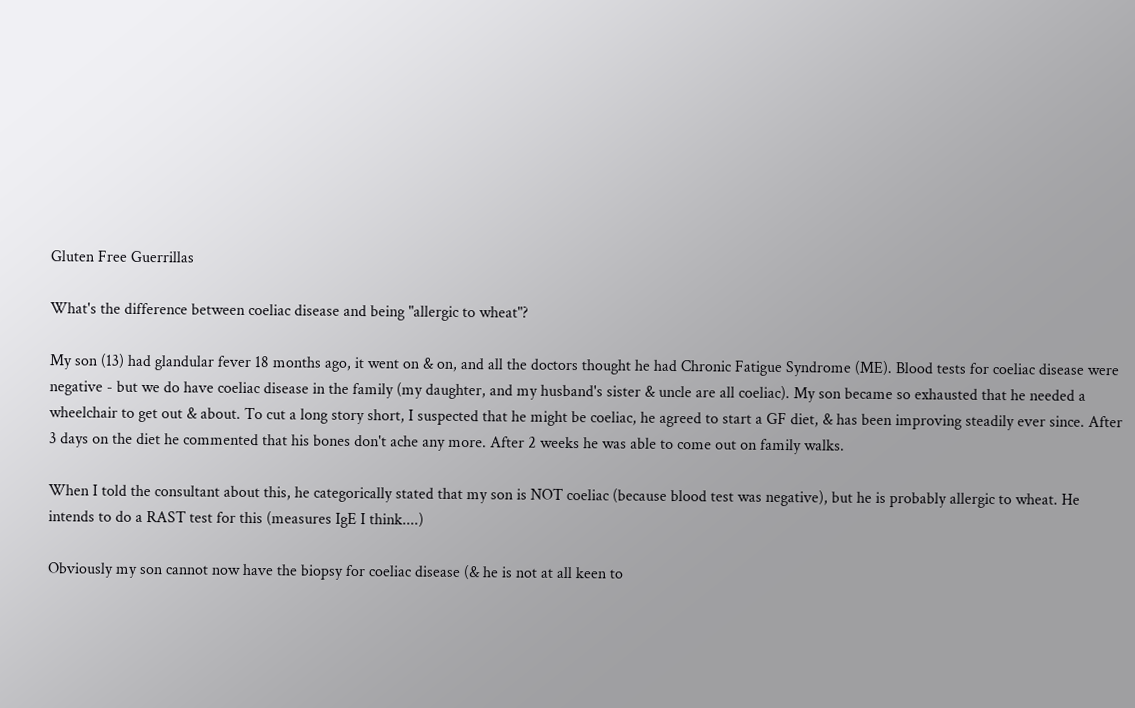Gluten Free Guerrillas

What's the difference between coeliac disease and being "allergic to wheat"?

My son (13) had glandular fever 18 months ago, it went on & on, and all the doctors thought he had Chronic Fatigue Syndrome (ME). Blood tests for coeliac disease were negative - but we do have coeliac disease in the family (my daughter, and my husband's sister & uncle are all coeliac). My son became so exhausted that he needed a wheelchair to get out & about. To cut a long story short, I suspected that he might be coeliac, he agreed to start a GF diet, & has been improving steadily ever since. After 3 days on the diet he commented that his bones don't ache any more. After 2 weeks he was able to come out on family walks.

When I told the consultant about this, he categorically stated that my son is NOT coeliac (because blood test was negative), but he is probably allergic to wheat. He intends to do a RAST test for this (measures IgE I think....)

Obviously my son cannot now have the biopsy for coeliac disease (& he is not at all keen to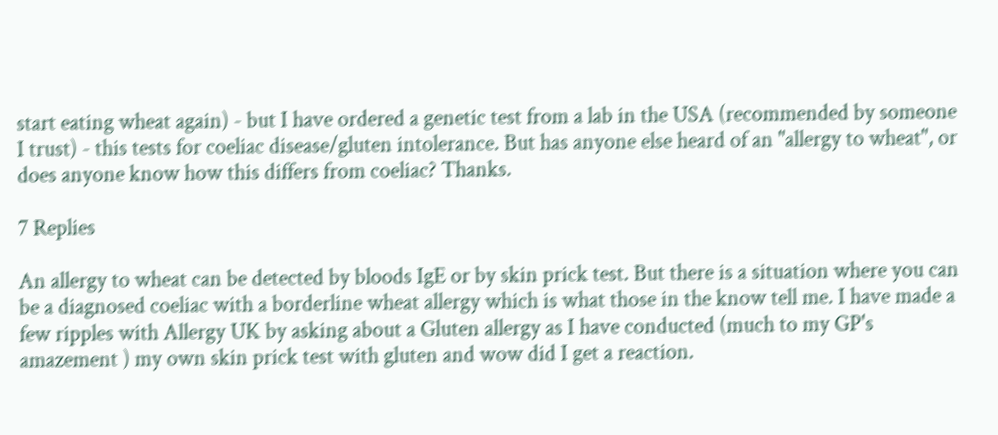start eating wheat again) - but I have ordered a genetic test from a lab in the USA (recommended by someone I trust) - this tests for coeliac disease/gluten intolerance. But has anyone else heard of an "allergy to wheat", or does anyone know how this differs from coeliac? Thanks.

7 Replies

An allergy to wheat can be detected by bloods IgE or by skin prick test. But there is a situation where you can be a diagnosed coeliac with a borderline wheat allergy which is what those in the know tell me. I have made a few ripples with Allergy UK by asking about a Gluten allergy as I have conducted (much to my GP's amazement ) my own skin prick test with gluten and wow did I get a reaction.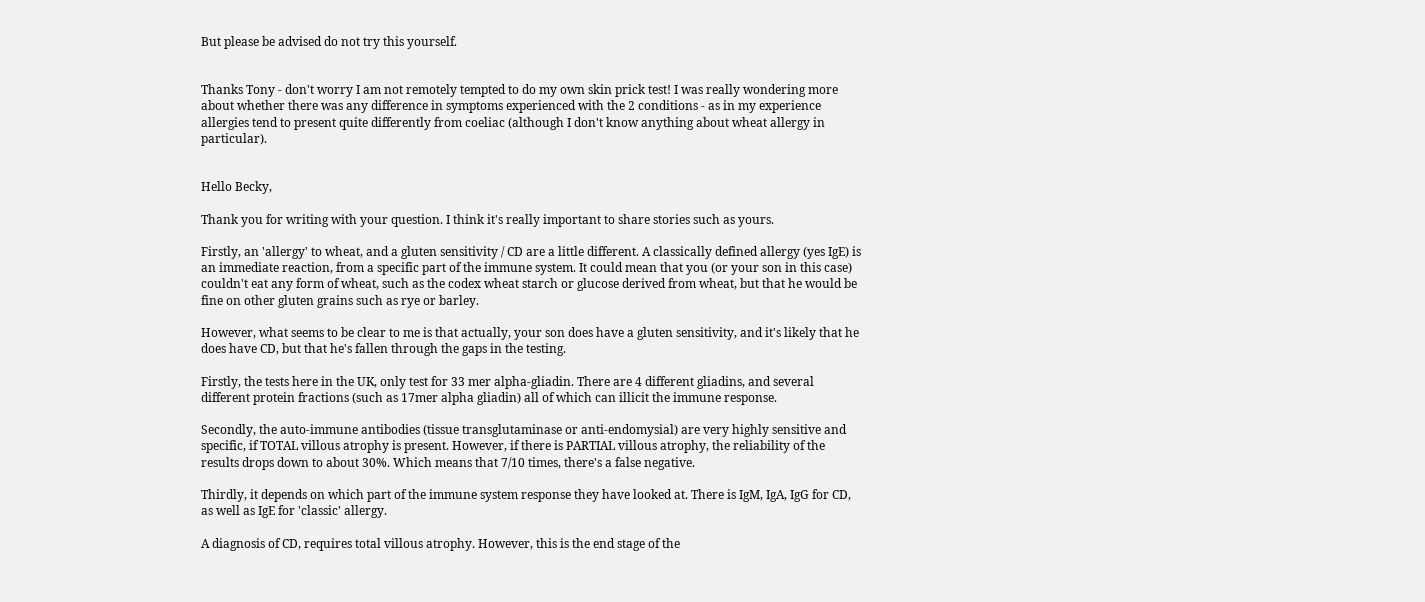But please be advised do not try this yourself.


Thanks Tony - don't worry I am not remotely tempted to do my own skin prick test! I was really wondering more about whether there was any difference in symptoms experienced with the 2 conditions - as in my experience allergies tend to present quite differently from coeliac (although I don't know anything about wheat allergy in particular).


Hello Becky,

Thank you for writing with your question. I think it's really important to share stories such as yours.

Firstly, an 'allergy' to wheat, and a gluten sensitivity / CD are a little different. A classically defined allergy (yes IgE) is an immediate reaction, from a specific part of the immune system. It could mean that you (or your son in this case) couldn't eat any form of wheat, such as the codex wheat starch or glucose derived from wheat, but that he would be fine on other gluten grains such as rye or barley.

However, what seems to be clear to me is that actually, your son does have a gluten sensitivity, and it's likely that he does have CD, but that he's fallen through the gaps in the testing.

Firstly, the tests here in the UK, only test for 33 mer alpha-gliadin. There are 4 different gliadins, and several different protein fractions (such as 17mer alpha gliadin) all of which can illicit the immune response.

Secondly, the auto-immune antibodies (tissue transglutaminase or anti-endomysial) are very highly sensitive and specific, if TOTAL villous atrophy is present. However, if there is PARTIAL villous atrophy, the reliability of the results drops down to about 30%. Which means that 7/10 times, there's a false negative.

Thirdly, it depends on which part of the immune system response they have looked at. There is IgM, IgA, IgG for CD, as well as IgE for 'classic' allergy.

A diagnosis of CD, requires total villous atrophy. However, this is the end stage of the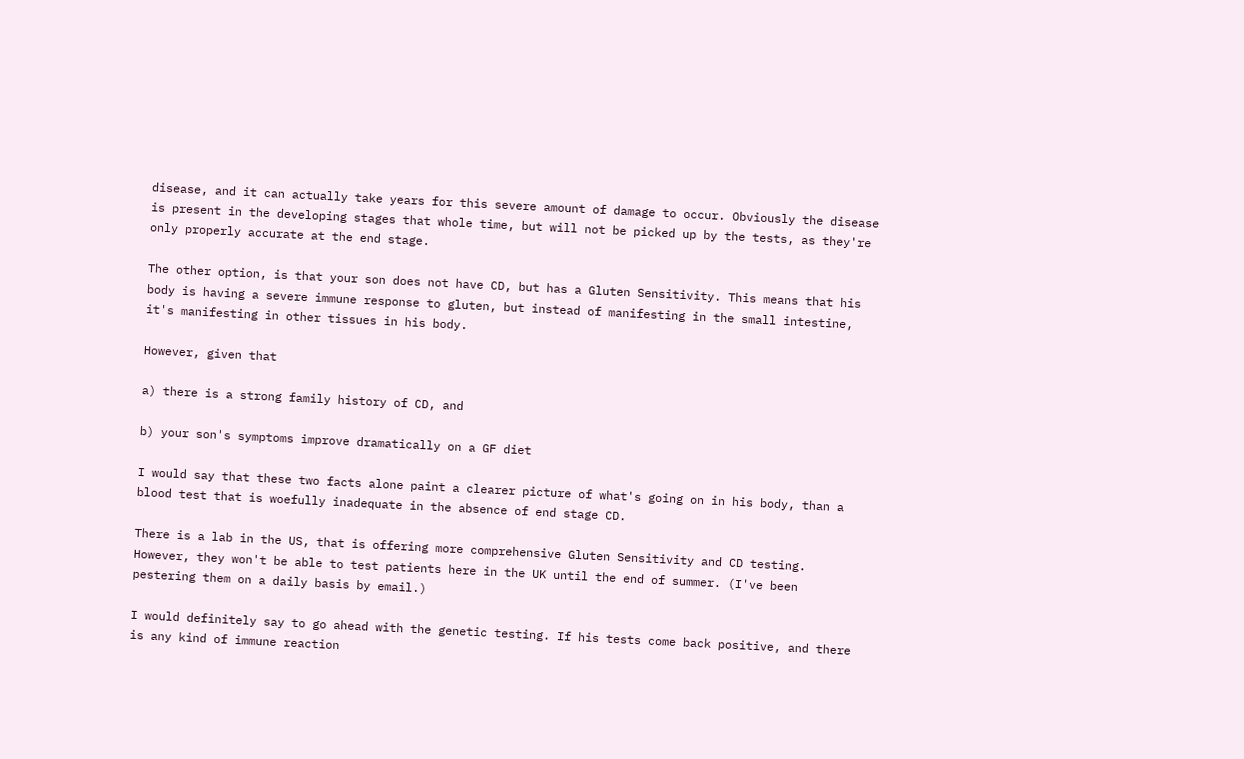disease, and it can actually take years for this severe amount of damage to occur. Obviously the disease is present in the developing stages that whole time, but will not be picked up by the tests, as they're only properly accurate at the end stage.

The other option, is that your son does not have CD, but has a Gluten Sensitivity. This means that his body is having a severe immune response to gluten, but instead of manifesting in the small intestine, it's manifesting in other tissues in his body.

However, given that

a) there is a strong family history of CD, and

b) your son's symptoms improve dramatically on a GF diet

I would say that these two facts alone paint a clearer picture of what's going on in his body, than a blood test that is woefully inadequate in the absence of end stage CD.

There is a lab in the US, that is offering more comprehensive Gluten Sensitivity and CD testing. However, they won't be able to test patients here in the UK until the end of summer. (I've been pestering them on a daily basis by email.)

I would definitely say to go ahead with the genetic testing. If his tests come back positive, and there is any kind of immune reaction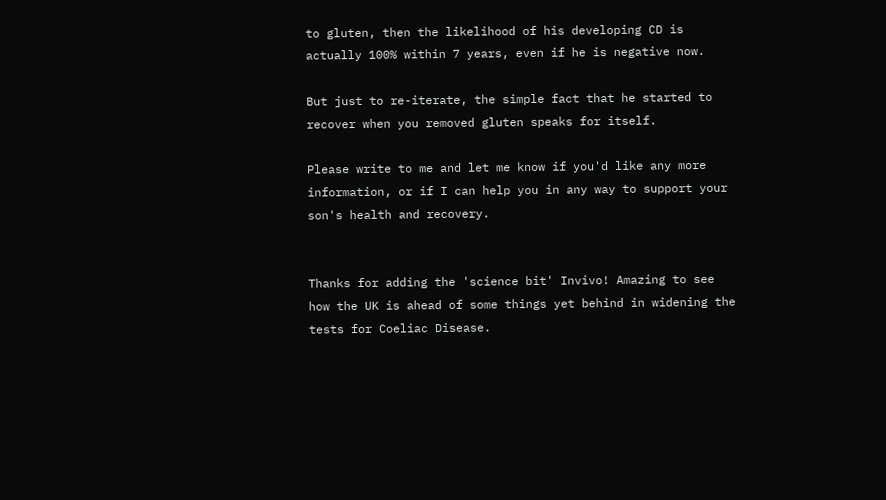to gluten, then the likelihood of his developing CD is actually 100% within 7 years, even if he is negative now.

But just to re-iterate, the simple fact that he started to recover when you removed gluten speaks for itself.

Please write to me and let me know if you'd like any more information, or if I can help you in any way to support your son's health and recovery.


Thanks for adding the 'science bit' Invivo! Amazing to see how the UK is ahead of some things yet behind in widening the tests for Coeliac Disease.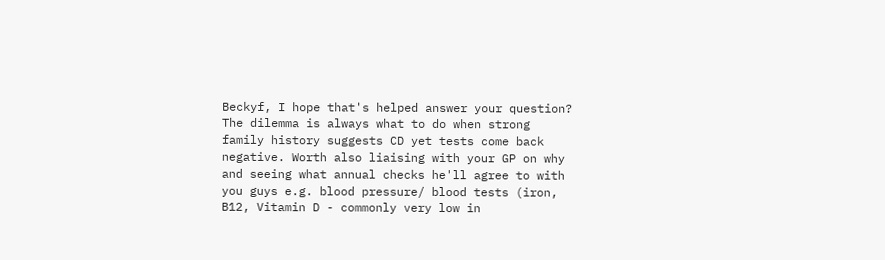Beckyf, I hope that's helped answer your question? The dilemma is always what to do when strong family history suggests CD yet tests come back negative. Worth also liaising with your GP on why and seeing what annual checks he'll agree to with you guys e.g. blood pressure/ blood tests (iron, B12, Vitamin D - commonly very low in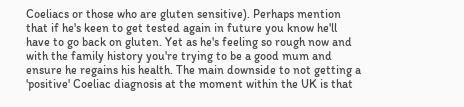Coeliacs or those who are gluten sensitive). Perhaps mention that if he's keen to get tested again in future you know he'll have to go back on gluten. Yet as he's feeling so rough now and with the family history you're trying to be a good mum and ensure he regains his health. The main downside to not getting a 'positive' Coeliac diagnosis at the moment within the UK is that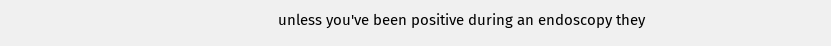unless you've been positive during an endoscopy they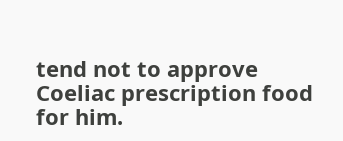tend not to approve Coeliac prescription food for him.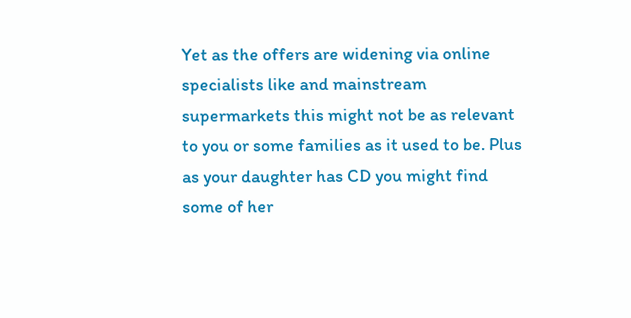Yet as the offers are widening via online specialists like and mainstream supermarkets this might not be as relevant to you or some families as it used to be. Plus as your daughter has CD you might find some of her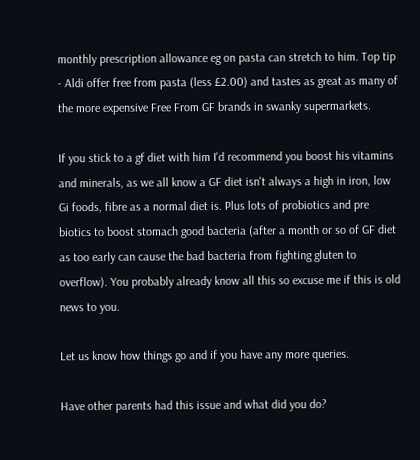monthly prescription allowance eg on pasta can stretch to him. Top tip - Aldi offer free from pasta (less £2.00) and tastes as great as many of the more expensive Free From GF brands in swanky supermarkets.

If you stick to a gf diet with him I'd recommend you boost his vitamins and minerals, as we all know a GF diet isn't always a high in iron, low Gi foods, fibre as a normal diet is. Plus lots of probiotics and pre biotics to boost stomach good bacteria (after a month or so of GF diet as too early can cause the bad bacteria from fighting gluten to overflow). You probably already know all this so excuse me if this is old news to you.

Let us know how things go and if you have any more queries.

Have other parents had this issue and what did you do?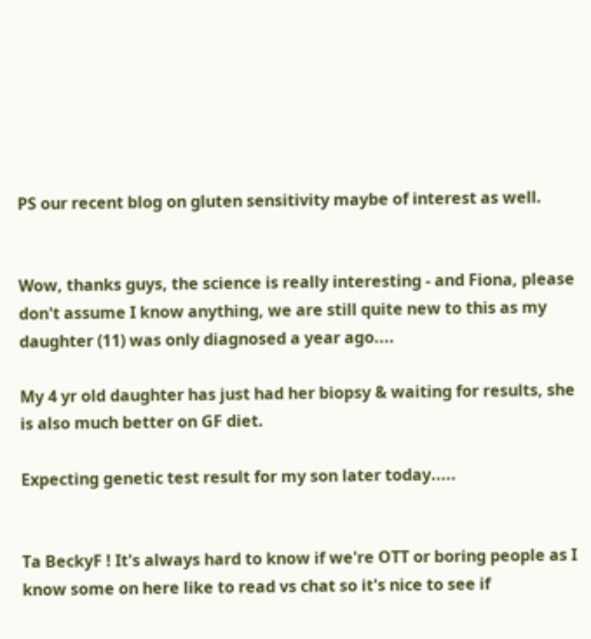PS our recent blog on gluten sensitivity maybe of interest as well.


Wow, thanks guys, the science is really interesting - and Fiona, please don't assume I know anything, we are still quite new to this as my daughter (11) was only diagnosed a year ago....

My 4 yr old daughter has just had her biopsy & waiting for results, she is also much better on GF diet.

Expecting genetic test result for my son later today.....


Ta BeckyF ! It's always hard to know if we're OTT or boring people as I know some on here like to read vs chat so it's nice to see if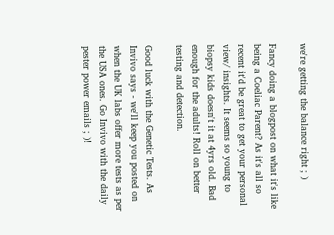we're getting the balance right ; )

Fancy doing a blogpost on what it's like being a Coeliac Parent? As it's all so recent it'd be great to get your personal view/ insights. It seems so young to biopsy kids doesn't it at 4yrs old. Bad enough for the adults! Roll on better testing and detection.

Good luck with the Genetic Tests. As Invivo says - we'll keep you posted on when the UK labs offer more tests as per the USA ones. Go Invivo with the daily pester power emails ; )!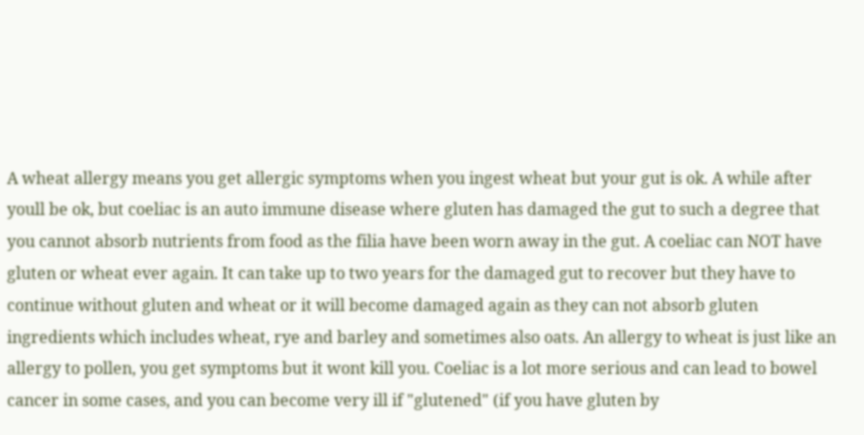A wheat allergy means you get allergic symptoms when you ingest wheat but your gut is ok. A while after youll be ok, but coeliac is an auto immune disease where gluten has damaged the gut to such a degree that you cannot absorb nutrients from food as the filia have been worn away in the gut. A coeliac can NOT have gluten or wheat ever again. It can take up to two years for the damaged gut to recover but they have to continue without gluten and wheat or it will become damaged again as they can not absorb gluten ingredients which includes wheat, rye and barley and sometimes also oats. An allergy to wheat is just like an allergy to pollen, you get symptoms but it wont kill you. Coeliac is a lot more serious and can lead to bowel cancer in some cases, and you can become very ill if "glutened" (if you have gluten by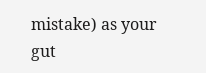mistake) as your gut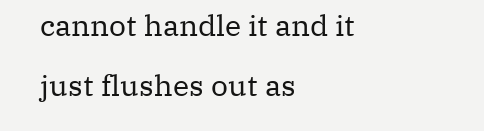cannot handle it and it just flushes out as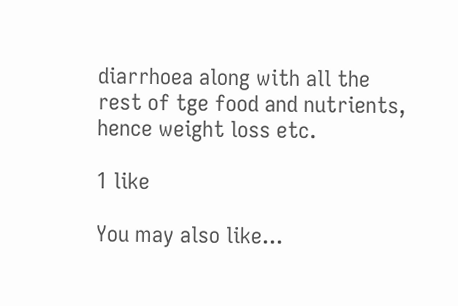diarrhoea along with all the rest of tge food and nutrients, hence weight loss etc.

1 like

You may also like...